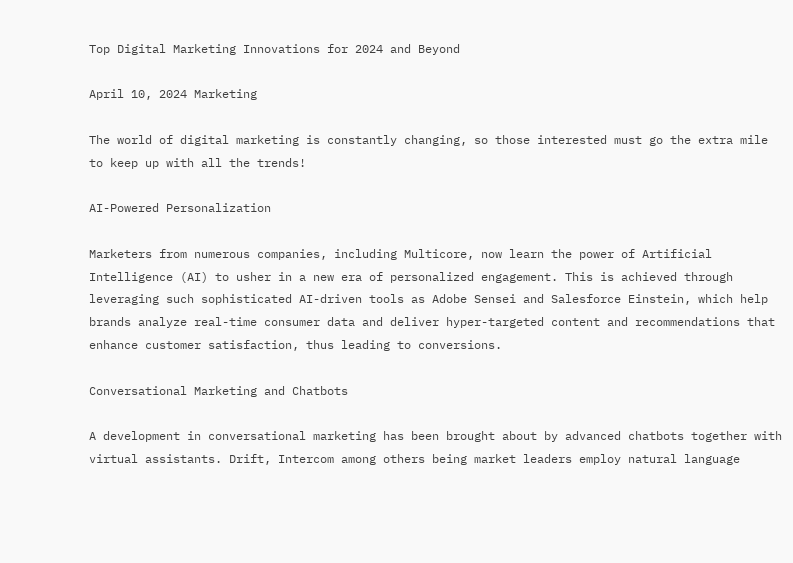Top Digital Marketing Innovations for 2024 and Beyond

April 10, 2024 Marketing

The world of digital marketing is constantly changing, so those interested must go the extra mile to keep up with all the trends!

AI-Powered Personalization

Marketers from numerous companies, including Multicore, now learn the power of Artificial Intelligence (AI) to usher in a new era of personalized engagement. This is achieved through leveraging such sophisticated AI-driven tools as Adobe Sensei and Salesforce Einstein, which help brands analyze real-time consumer data and deliver hyper-targeted content and recommendations that enhance customer satisfaction, thus leading to conversions.

Conversational Marketing and Chatbots

A development in conversational marketing has been brought about by advanced chatbots together with virtual assistants. Drift, Intercom among others being market leaders employ natural language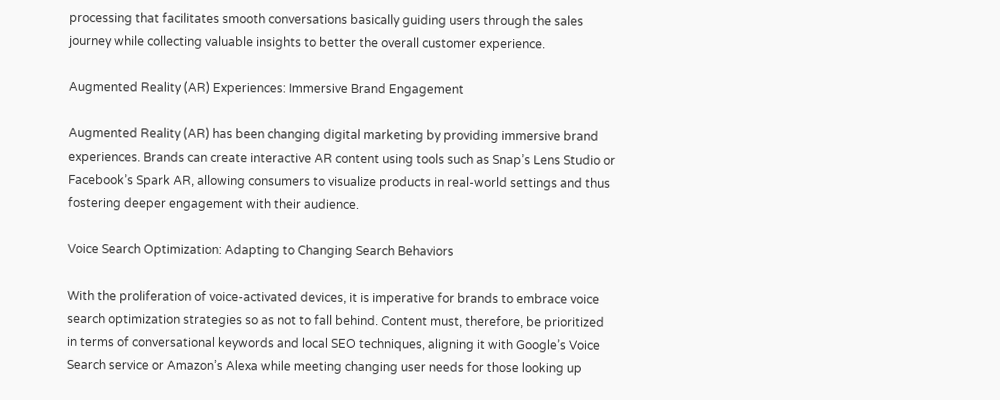processing that facilitates smooth conversations basically guiding users through the sales journey while collecting valuable insights to better the overall customer experience.

Augmented Reality (AR) Experiences: Immersive Brand Engagement

Augmented Reality (AR) has been changing digital marketing by providing immersive brand experiences. Brands can create interactive AR content using tools such as Snap’s Lens Studio or Facebook’s Spark AR, allowing consumers to visualize products in real-world settings and thus fostering deeper engagement with their audience.

Voice Search Optimization: Adapting to Changing Search Behaviors

With the proliferation of voice-activated devices, it is imperative for brands to embrace voice search optimization strategies so as not to fall behind. Content must, therefore, be prioritized in terms of conversational keywords and local SEO techniques, aligning it with Google’s Voice Search service or Amazon’s Alexa while meeting changing user needs for those looking up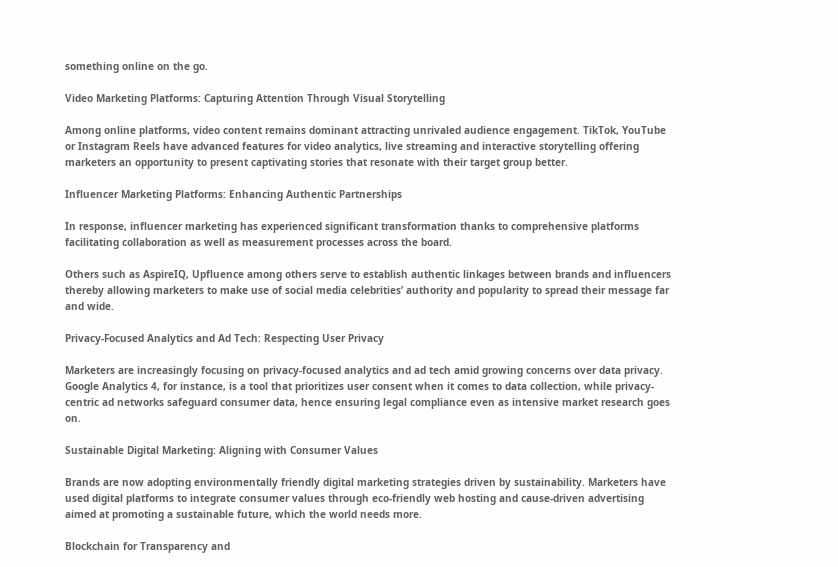something online on the go.

Video Marketing Platforms: Capturing Attention Through Visual Storytelling

Among online platforms, video content remains dominant attracting unrivaled audience engagement. TikTok, YouTube or Instagram Reels have advanced features for video analytics, live streaming and interactive storytelling offering marketers an opportunity to present captivating stories that resonate with their target group better.

Influencer Marketing Platforms: Enhancing Authentic Partnerships

In response, influencer marketing has experienced significant transformation thanks to comprehensive platforms facilitating collaboration as well as measurement processes across the board.

Others such as AspireIQ, Upfluence among others serve to establish authentic linkages between brands and influencers thereby allowing marketers to make use of social media celebrities’ authority and popularity to spread their message far and wide.

Privacy-Focused Analytics and Ad Tech: Respecting User Privacy

Marketers are increasingly focusing on privacy-focused analytics and ad tech amid growing concerns over data privacy. Google Analytics 4, for instance, is a tool that prioritizes user consent when it comes to data collection, while privacy-centric ad networks safeguard consumer data, hence ensuring legal compliance even as intensive market research goes on.

Sustainable Digital Marketing: Aligning with Consumer Values

Brands are now adopting environmentally friendly digital marketing strategies driven by sustainability. Marketers have used digital platforms to integrate consumer values through eco-friendly web hosting and cause-driven advertising aimed at promoting a sustainable future, which the world needs more.

Blockchain for Transparency and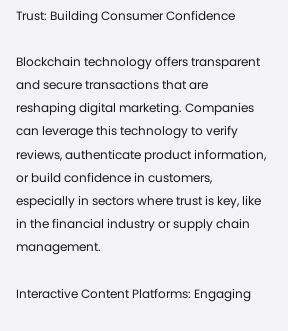Trust: Building Consumer Confidence

Blockchain technology offers transparent and secure transactions that are reshaping digital marketing. Companies can leverage this technology to verify reviews, authenticate product information, or build confidence in customers, especially in sectors where trust is key, like in the financial industry or supply chain management.

Interactive Content Platforms: Engaging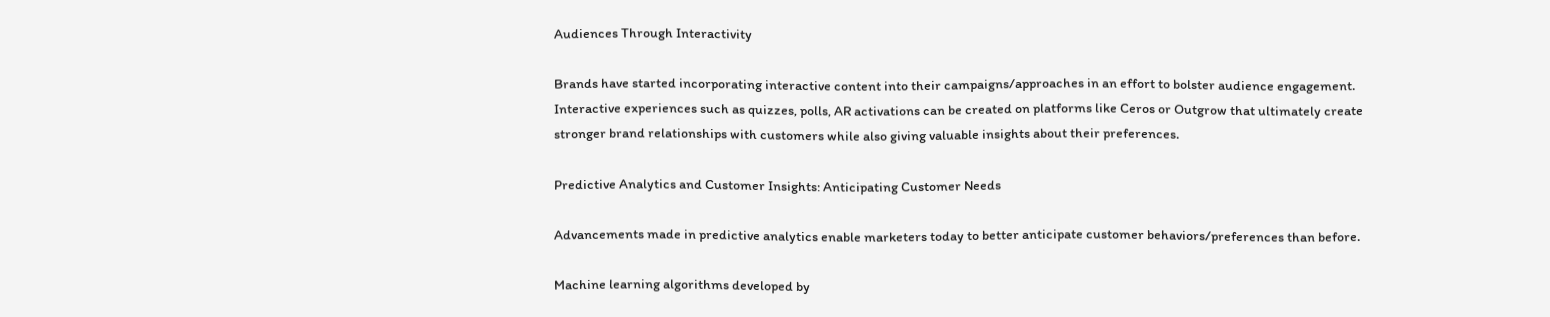Audiences Through Interactivity

Brands have started incorporating interactive content into their campaigns/approaches in an effort to bolster audience engagement. Interactive experiences such as quizzes, polls, AR activations can be created on platforms like Ceros or Outgrow that ultimately create stronger brand relationships with customers while also giving valuable insights about their preferences.

Predictive Analytics and Customer Insights: Anticipating Customer Needs

Advancements made in predictive analytics enable marketers today to better anticipate customer behaviors/preferences than before.

Machine learning algorithms developed by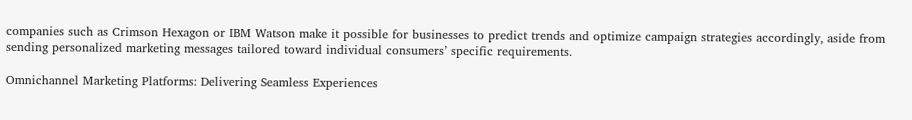companies such as Crimson Hexagon or IBM Watson make it possible for businesses to predict trends and optimize campaign strategies accordingly, aside from sending personalized marketing messages tailored toward individual consumers’ specific requirements.

Omnichannel Marketing Platforms: Delivering Seamless Experiences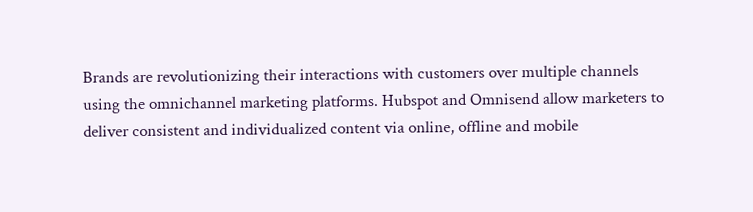Brands are revolutionizing their interactions with customers over multiple channels using the omnichannel marketing platforms. Hubspot and Omnisend allow marketers to deliver consistent and individualized content via online, offline and mobile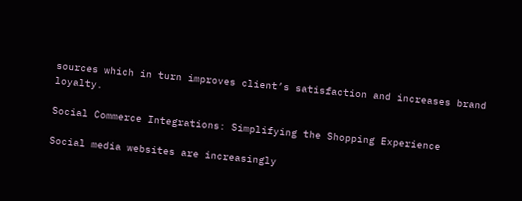sources which in turn improves client’s satisfaction and increases brand loyalty.

Social Commerce Integrations: Simplifying the Shopping Experience

Social media websites are increasingly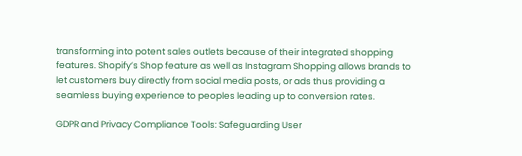transforming into potent sales outlets because of their integrated shopping features. Shopify’s Shop feature as well as Instagram Shopping allows brands to let customers buy directly from social media posts, or ads thus providing a seamless buying experience to peoples leading up to conversion rates.

GDPR and Privacy Compliance Tools: Safeguarding User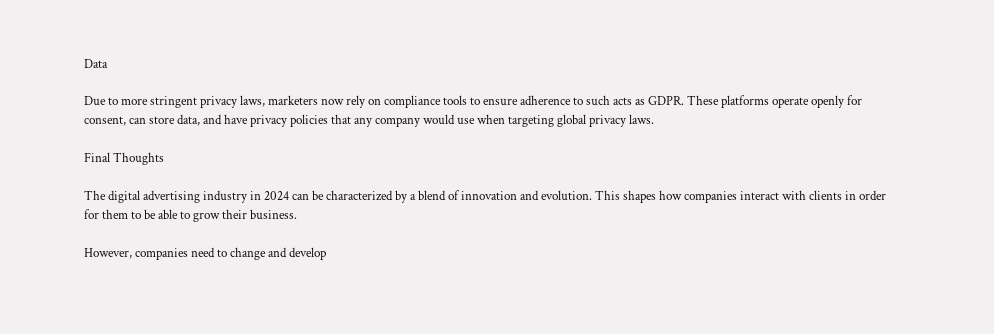Data

Due to more stringent privacy laws, marketers now rely on compliance tools to ensure adherence to such acts as GDPR. These platforms operate openly for consent, can store data, and have privacy policies that any company would use when targeting global privacy laws.

Final Thoughts

The digital advertising industry in 2024 can be characterized by a blend of innovation and evolution. This shapes how companies interact with clients in order for them to be able to grow their business.

However, companies need to change and develop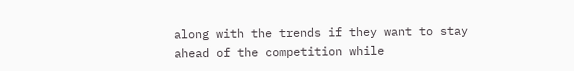along with the trends if they want to stay ahead of the competition while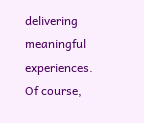delivering meaningful experiences. Of course,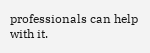professionals can help with it.